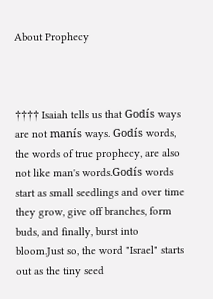About Prophecy



†††† Isaiah tells us that Godís ways are not manís ways. Godís words, the words of true prophecy, are also not like man's words.Godís words start as small seedlings and over time they grow, give off branches, form buds, and finally, burst into bloom.Just so, the word "Israel" starts out as the tiny seed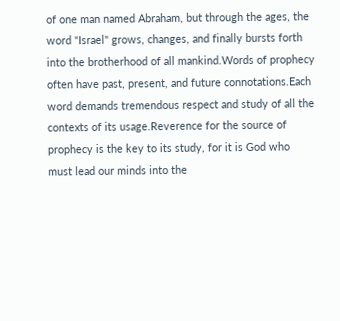of one man named Abraham, but through the ages, the word "Israel" grows, changes, and finally bursts forth into the brotherhood of all mankind.Words of prophecy often have past, present, and future connotations.Each word demands tremendous respect and study of all the contexts of its usage.Reverence for the source of prophecy is the key to its study, for it is God who must lead our minds into the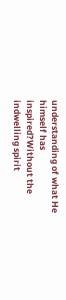understanding of what He himself has inspired?Without the indwelling spirit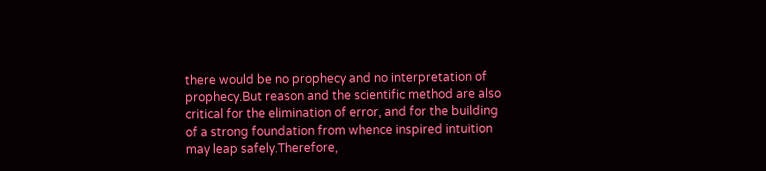there would be no prophecy and no interpretation of prophecy.But reason and the scientific method are also critical for the elimination of error, and for the building of a strong foundation from whence inspired intuition may leap safely.Therefore,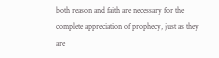both reason and faith are necessary for the complete appreciation of prophecy, just as they are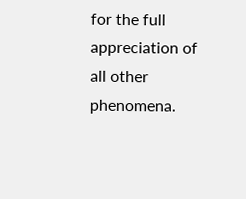for the full appreciation of all other phenomena.